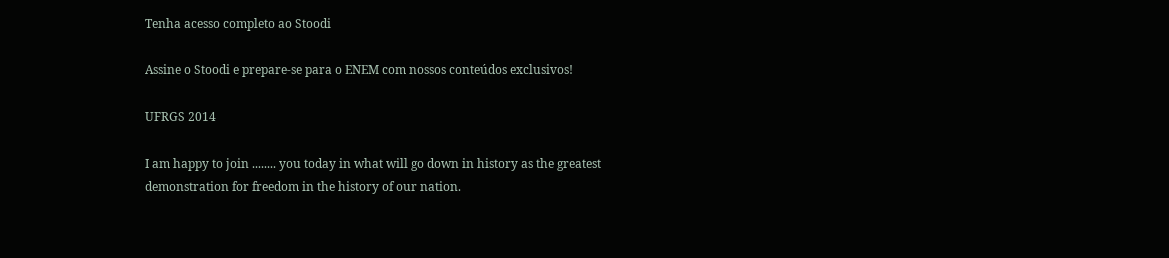Tenha acesso completo ao Stoodi

Assine o Stoodi e prepare-se para o ENEM com nossos conteúdos exclusivos!

UFRGS 2014

I am happy to join ........ you today in what will go down in history as the greatest demonstration for freedom in the history of our nation.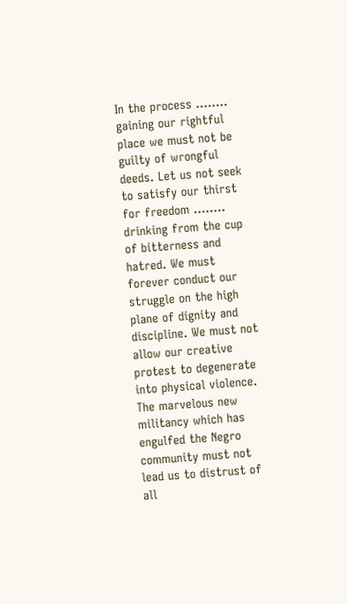In the process ........ gaining our rightful place we must not be guilty of wrongful deeds. Let us not seek to satisfy our thirst for freedom ........ drinking from the cup of bitterness and hatred. We must forever conduct our struggle on the high plane of dignity and discipline. We must not allow our creative protest to degenerate into physical violence. The marvelous new militancy which has engulfed the Negro community must not lead us to distrust of all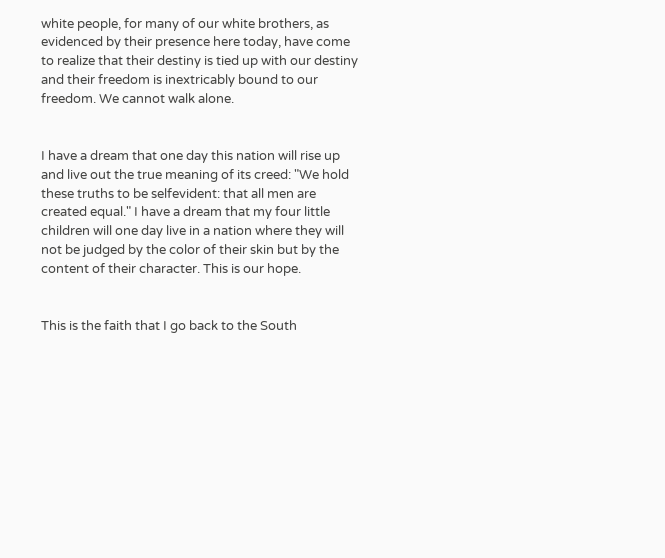white people, for many of our white brothers, as evidenced by their presence here today, have come to realize that their destiny is tied up with our destiny and their freedom is inextricably bound to our freedom. We cannot walk alone.


I have a dream that one day this nation will rise up and live out the true meaning of its creed: "We hold these truths to be selfevident: that all men are created equal." I have a dream that my four little children will one day live in a nation where they will not be judged by the color of their skin but by the content of their character. This is our hope.


This is the faith that I go back to the South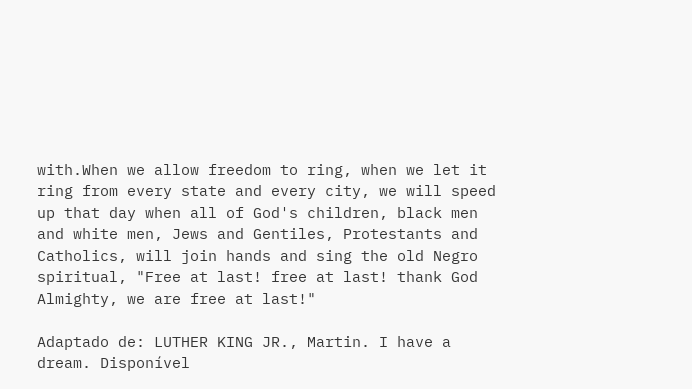with.When we allow freedom to ring, when we let it ring from every state and every city, we will speed up that day when all of God's children, black men and white men, Jews and Gentiles, Protestants and Catholics, will join hands and sing the old Negro spiritual, "Free at last! free at last! thank God Almighty, we are free at last!"

Adaptado de: LUTHER KING JR., Martin. I have a dream. Disponível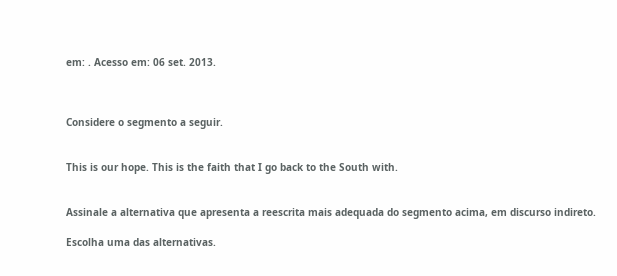em: . Acesso em: 06 set. 2013.



Considere o segmento a seguir.


This is our hope. This is the faith that I go back to the South with.


Assinale a alternativa que apresenta a reescrita mais adequada do segmento acima, em discurso indireto.

Escolha uma das alternativas.